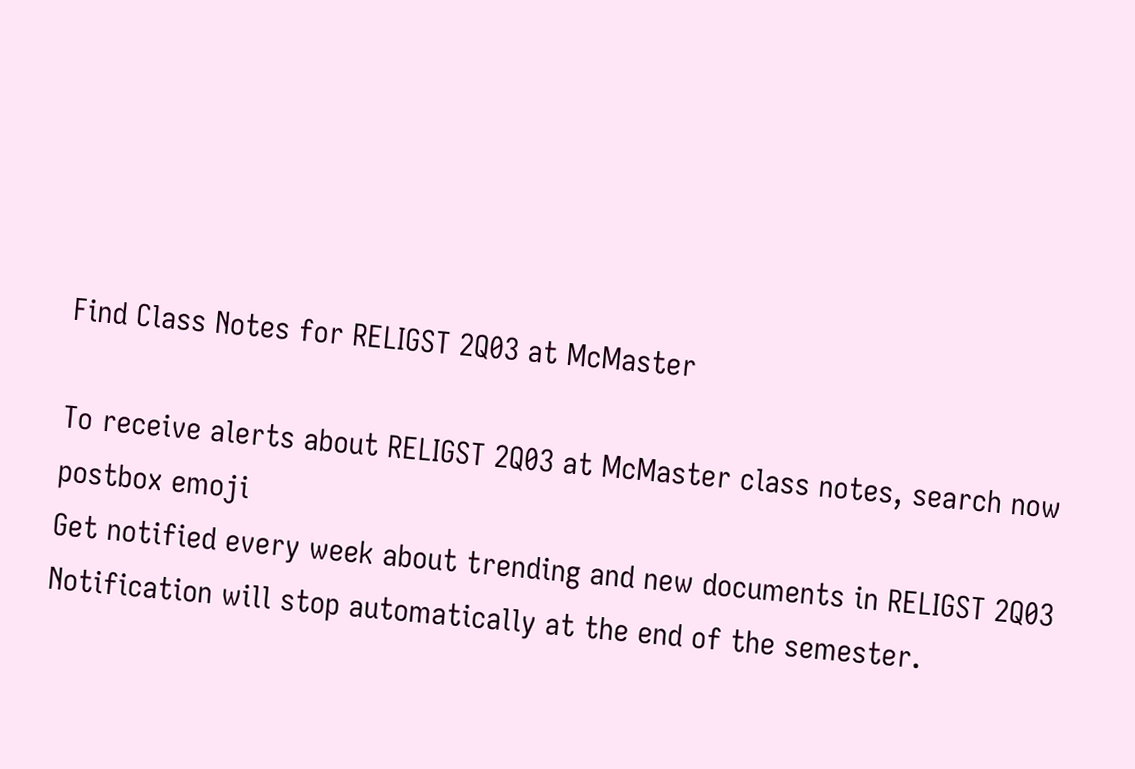Find Class Notes for RELIGST 2Q03 at McMaster

To receive alerts about RELIGST 2Q03 at McMaster class notes, search now
postbox emoji
Get notified every week about trending and new documents in RELIGST 2Q03
Notification will stop automatically at the end of the semester.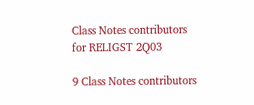Class Notes contributors for RELIGST 2Q03

9 Class Notes contributors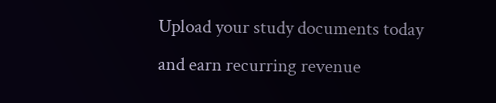Upload your study documents today and earn recurring revenue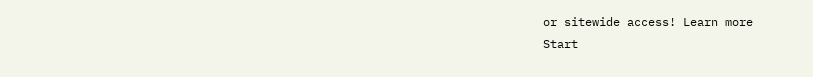or sitewide access! Learn more
Start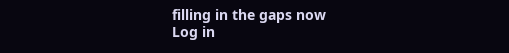filling in the gaps now
Log in